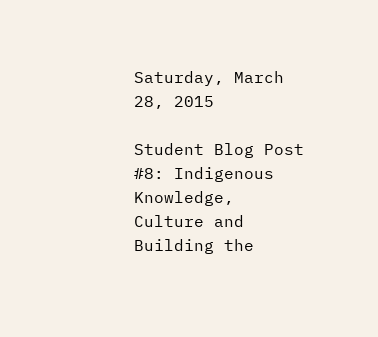Saturday, March 28, 2015

Student Blog Post #8: Indigenous Knowledge, Culture and Building the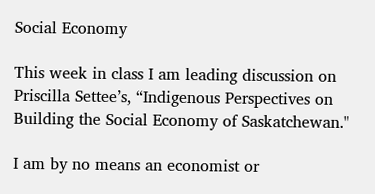Social Economy

This week in class I am leading discussion on Priscilla Settee’s, “Indigenous Perspectives on Building the Social Economy of Saskatchewan."

I am by no means an economist or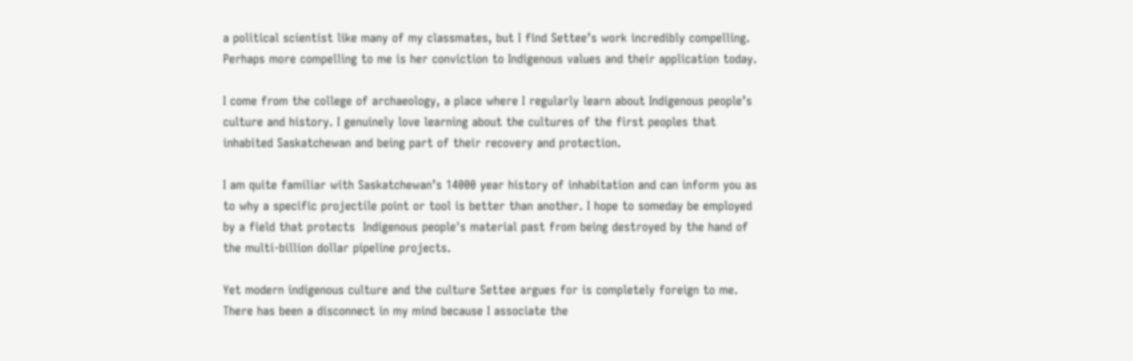a political scientist like many of my classmates, but I find Settee’s work incredibly compelling. Perhaps more compelling to me is her conviction to Indigenous values and their application today.

I come from the college of archaeology, a place where I regularly learn about Indigenous people’s culture and history. I genuinely love learning about the cultures of the first peoples that inhabited Saskatchewan and being part of their recovery and protection.

I am quite familiar with Saskatchewan’s 14000 year history of inhabitation and can inform you as to why a specific projectile point or tool is better than another. I hope to someday be employed by a field that protects  Indigenous people's material past from being destroyed by the hand of the multi-billion dollar pipeline projects.

Yet modern indigenous culture and the culture Settee argues for is completely foreign to me. There has been a disconnect in my mind because I associate the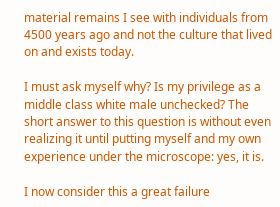material remains I see with individuals from 4500 years ago and not the culture that lived on and exists today.

I must ask myself why? Is my privilege as a middle class white male unchecked? The short answer to this question is without even realizing it until putting myself and my own experience under the microscope: yes, it is.

I now consider this a great failure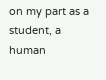on my part as a student, a human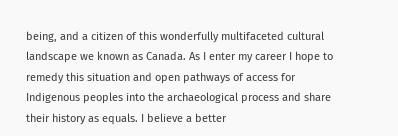being, and a citizen of this wonderfully multifaceted cultural landscape we known as Canada. As I enter my career I hope to remedy this situation and open pathways of access for Indigenous peoples into the archaeological process and share their history as equals. I believe a better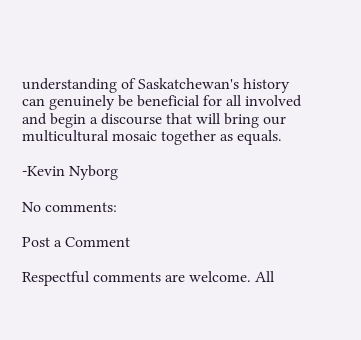understanding of Saskatchewan's history can genuinely be beneficial for all involved and begin a discourse that will bring our multicultural mosaic together as equals.

-Kevin Nyborg

No comments:

Post a Comment

Respectful comments are welcome. All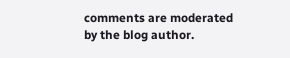comments are moderated by the blog author.